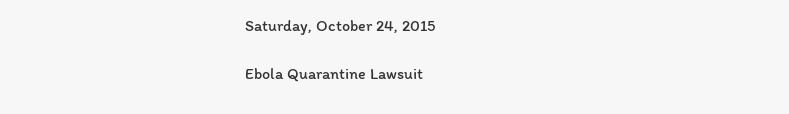Saturday, October 24, 2015

Ebola Quarantine Lawsuit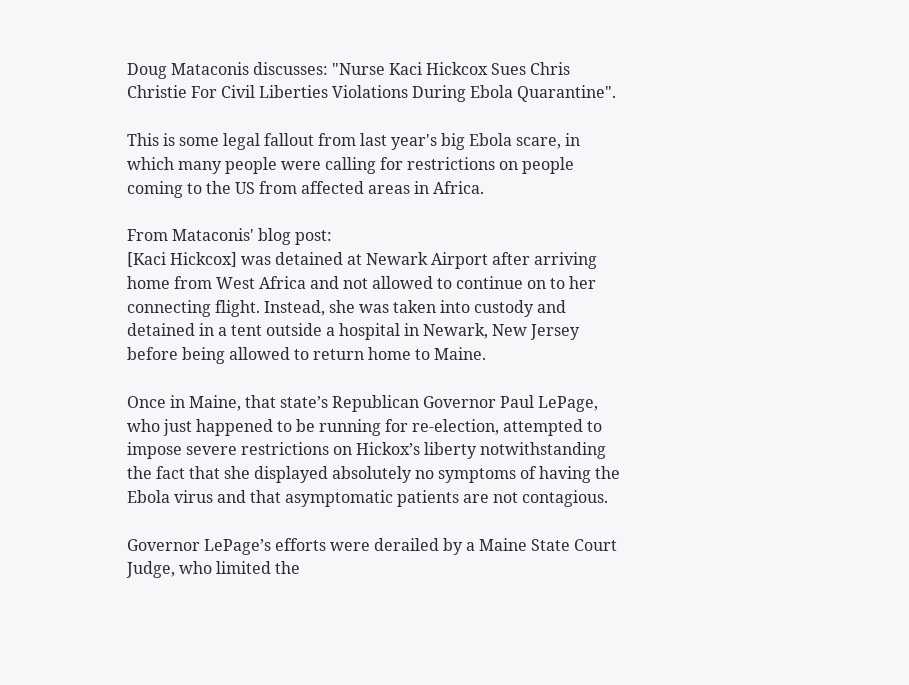Doug Mataconis discusses: "Nurse Kaci Hickcox Sues Chris Christie For Civil Liberties Violations During Ebola Quarantine".

This is some legal fallout from last year's big Ebola scare, in which many people were calling for restrictions on people coming to the US from affected areas in Africa.

From Mataconis' blog post:
[Kaci Hickcox] was detained at Newark Airport after arriving home from West Africa and not allowed to continue on to her connecting flight. Instead, she was taken into custody and detained in a tent outside a hospital in Newark, New Jersey before being allowed to return home to Maine.

Once in Maine, that state’s Republican Governor Paul LePage, who just happened to be running for re-election, attempted to impose severe restrictions on Hickox’s liberty notwithstanding the fact that she displayed absolutely no symptoms of having the Ebola virus and that asymptomatic patients are not contagious.

Governor LePage’s efforts were derailed by a Maine State Court Judge, who limited the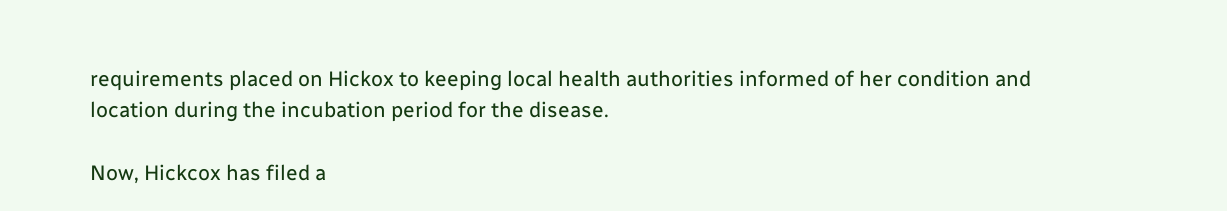requirements placed on Hickox to keeping local health authorities informed of her condition and location during the incubation period for the disease.

Now, Hickcox has filed a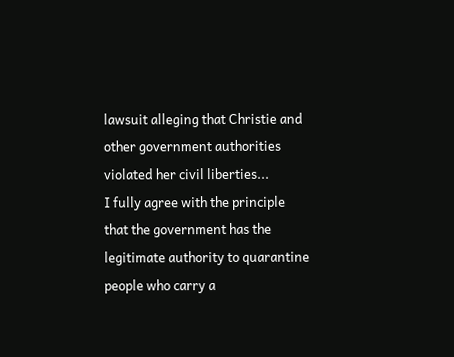lawsuit alleging that Christie and other government authorities violated her civil liberties...
I fully agree with the principle that the government has the legitimate authority to quarantine people who carry a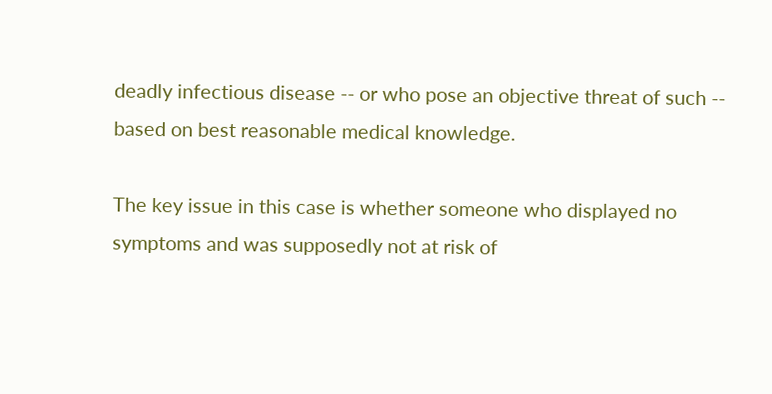deadly infectious disease -- or who pose an objective threat of such -- based on best reasonable medical knowledge.

The key issue in this case is whether someone who displayed no symptoms and was supposedly not at risk of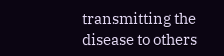transmitting the disease to others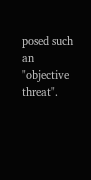posed such an "objective threat".